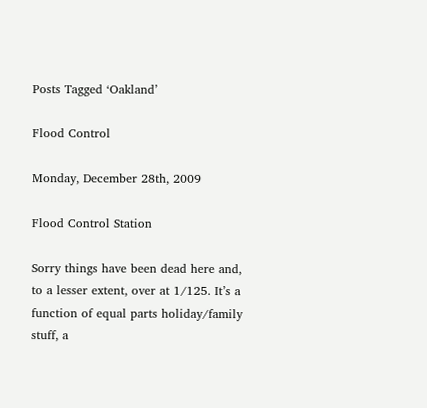Posts Tagged ‘Oakland’

Flood Control

Monday, December 28th, 2009

Flood Control Station

Sorry things have been dead here and, to a lesser extent, over at 1/125. It’s a function of equal parts holiday/family stuff, a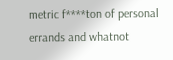metric f****ton of personal errands and whatnot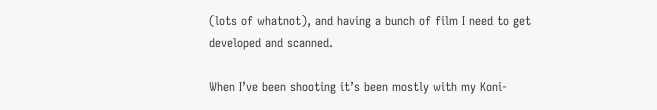(lots of whatnot), and having a bunch of film I need to get developed and scanned.

When I’ve been shooting it’s been mostly with my Koni-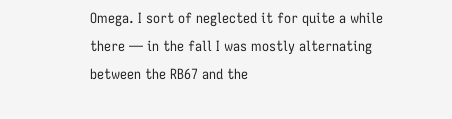Omega. I sort of neglected it for quite a while there — in the fall I was mostly alternating between the RB67 and the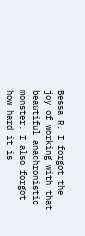Bessa R. I forgot the joy of working with that beautiful anachronistic monster. I also forgot how hard it is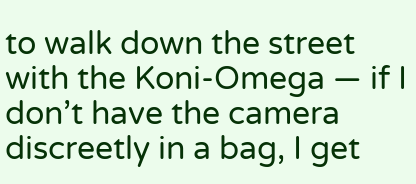to walk down the street with the Koni-Omega — if I don’t have the camera discreetly in a bag, I get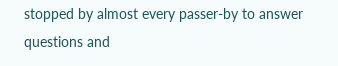stopped by almost every passer-by to answer questions and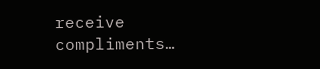receive compliments…